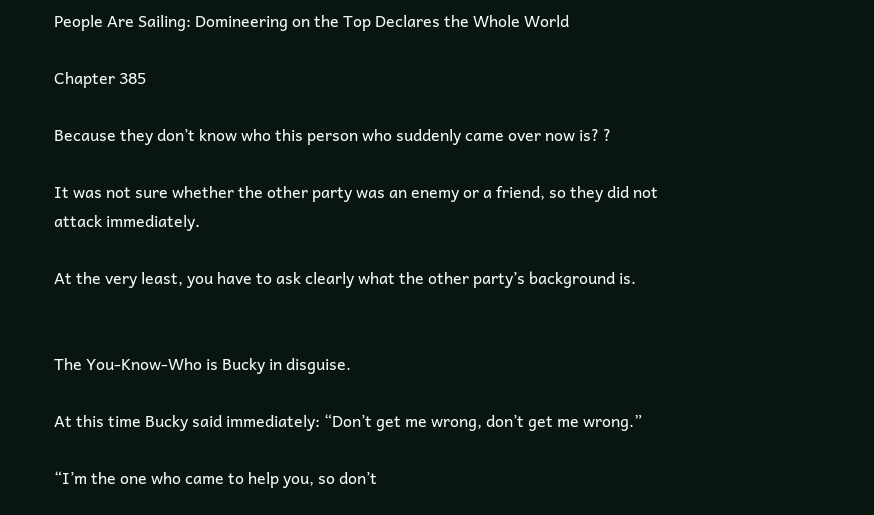People Are Sailing: Domineering on the Top Declares the Whole World

Chapter 385

Because they don’t know who this person who suddenly came over now is? ?

It was not sure whether the other party was an enemy or a friend, so they did not attack immediately.

At the very least, you have to ask clearly what the other party’s background is.


The You-Know-Who is Bucky in disguise.

At this time Bucky said immediately: “Don’t get me wrong, don’t get me wrong.”

“I’m the one who came to help you, so don’t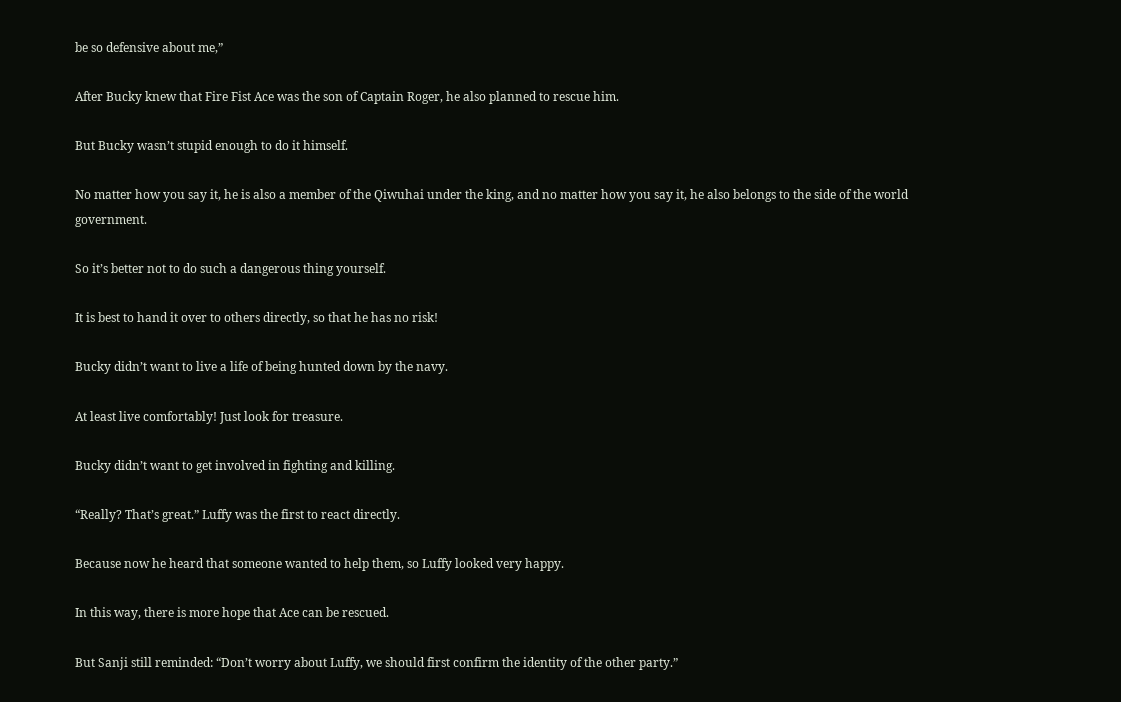be so defensive about me,”

After Bucky knew that Fire Fist Ace was the son of Captain Roger, he also planned to rescue him.

But Bucky wasn’t stupid enough to do it himself.

No matter how you say it, he is also a member of the Qiwuhai under the king, and no matter how you say it, he also belongs to the side of the world government.

So it’s better not to do such a dangerous thing yourself.

It is best to hand it over to others directly, so that he has no risk!

Bucky didn’t want to live a life of being hunted down by the navy.

At least live comfortably! Just look for treasure.

Bucky didn’t want to get involved in fighting and killing.

“Really? That’s great.” Luffy was the first to react directly.

Because now he heard that someone wanted to help them, so Luffy looked very happy.

In this way, there is more hope that Ace can be rescued.

But Sanji still reminded: “Don’t worry about Luffy, we should first confirm the identity of the other party.”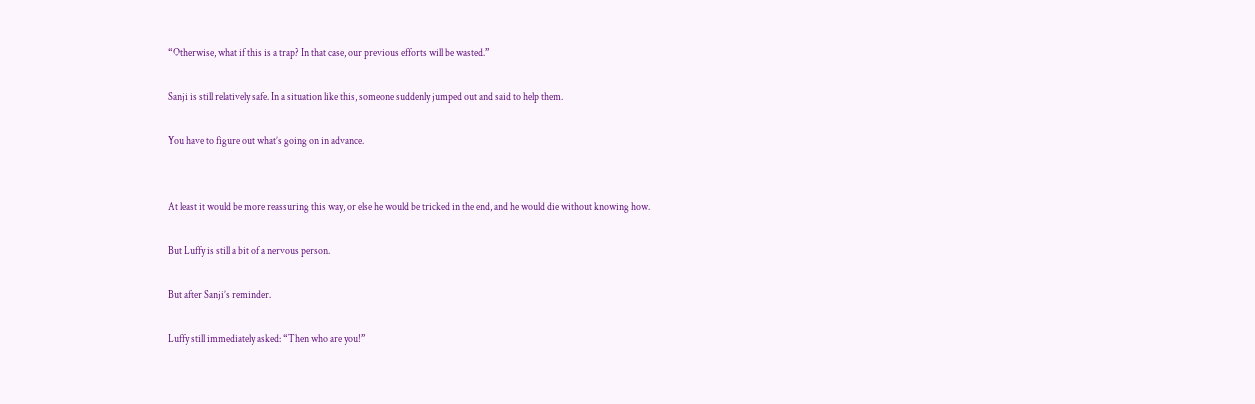“Otherwise, what if this is a trap? In that case, our previous efforts will be wasted.”

Sanji is still relatively safe. In a situation like this, someone suddenly jumped out and said to help them.

You have to figure out what’s going on in advance.


At least it would be more reassuring this way, or else he would be tricked in the end, and he would die without knowing how.

But Luffy is still a bit of a nervous person.

But after Sanji’s reminder.

Luffy still immediately asked: “Then who are you!”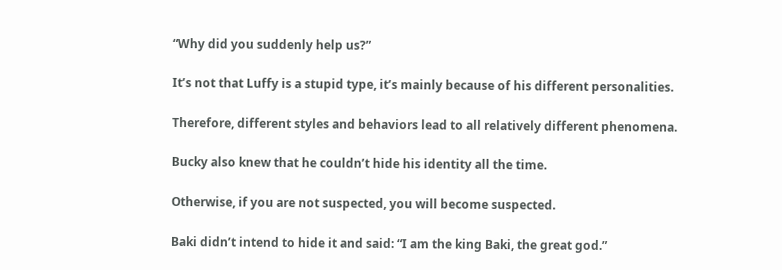“Why did you suddenly help us?”

It’s not that Luffy is a stupid type, it’s mainly because of his different personalities.

Therefore, different styles and behaviors lead to all relatively different phenomena.

Bucky also knew that he couldn’t hide his identity all the time.

Otherwise, if you are not suspected, you will become suspected.

Baki didn’t intend to hide it and said: “I am the king Baki, the great god.”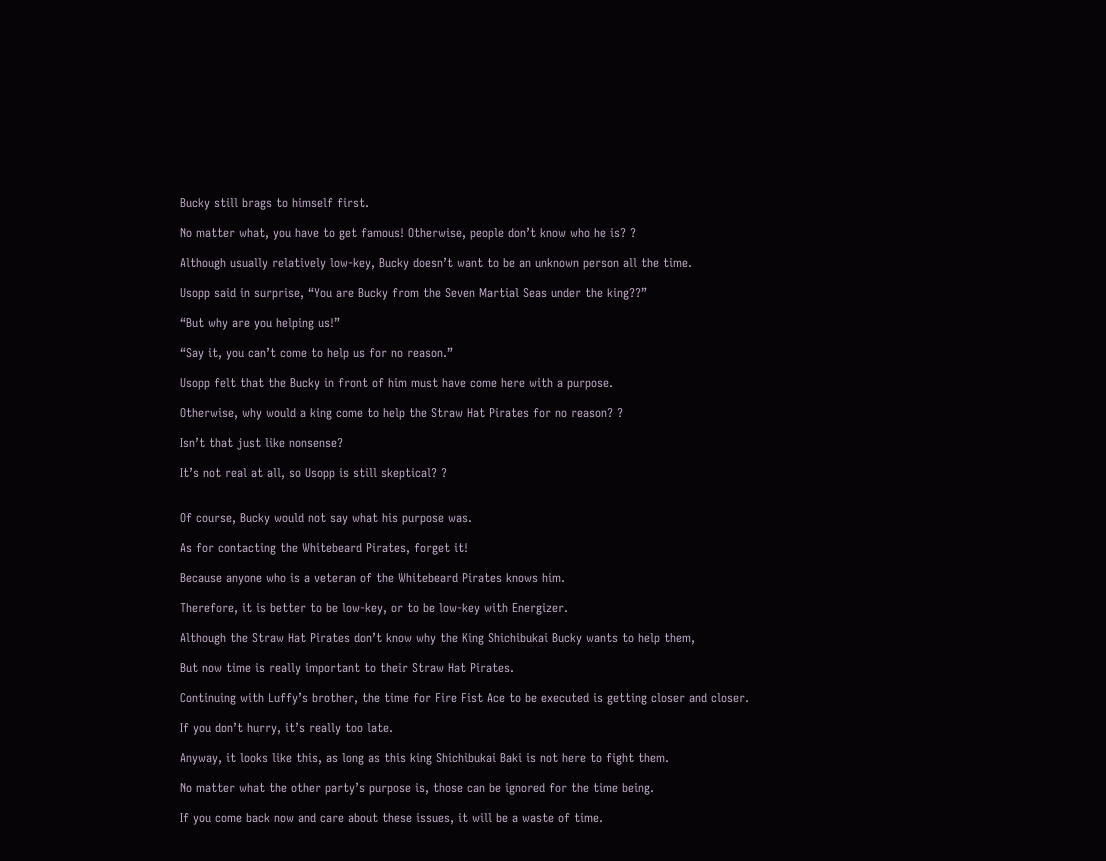Bucky still brags to himself first.

No matter what, you have to get famous! Otherwise, people don’t know who he is? ?

Although usually relatively low-key, Bucky doesn’t want to be an unknown person all the time.

Usopp said in surprise, “You are Bucky from the Seven Martial Seas under the king??”

“But why are you helping us!”

“Say it, you can’t come to help us for no reason.”

Usopp felt that the Bucky in front of him must have come here with a purpose.

Otherwise, why would a king come to help the Straw Hat Pirates for no reason? ?

Isn’t that just like nonsense?

It’s not real at all, so Usopp is still skeptical? ?


Of course, Bucky would not say what his purpose was.

As for contacting the Whitebeard Pirates, forget it!

Because anyone who is a veteran of the Whitebeard Pirates knows him.

Therefore, it is better to be low-key, or to be low-key with Energizer.

Although the Straw Hat Pirates don’t know why the King Shichibukai Bucky wants to help them,

But now time is really important to their Straw Hat Pirates.

Continuing with Luffy’s brother, the time for Fire Fist Ace to be executed is getting closer and closer.

If you don’t hurry, it’s really too late.

Anyway, it looks like this, as long as this king Shichibukai Baki is not here to fight them.

No matter what the other party’s purpose is, those can be ignored for the time being.

If you come back now and care about these issues, it will be a waste of time.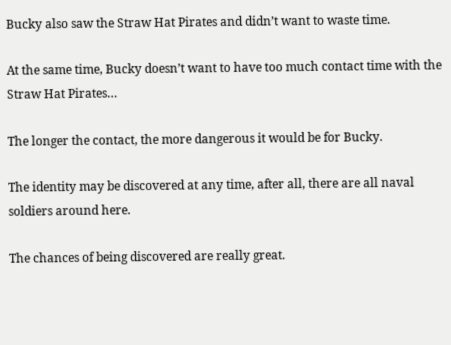Bucky also saw the Straw Hat Pirates and didn’t want to waste time.

At the same time, Bucky doesn’t want to have too much contact time with the Straw Hat Pirates…

The longer the contact, the more dangerous it would be for Bucky.

The identity may be discovered at any time, after all, there are all naval soldiers around here.

The chances of being discovered are really great.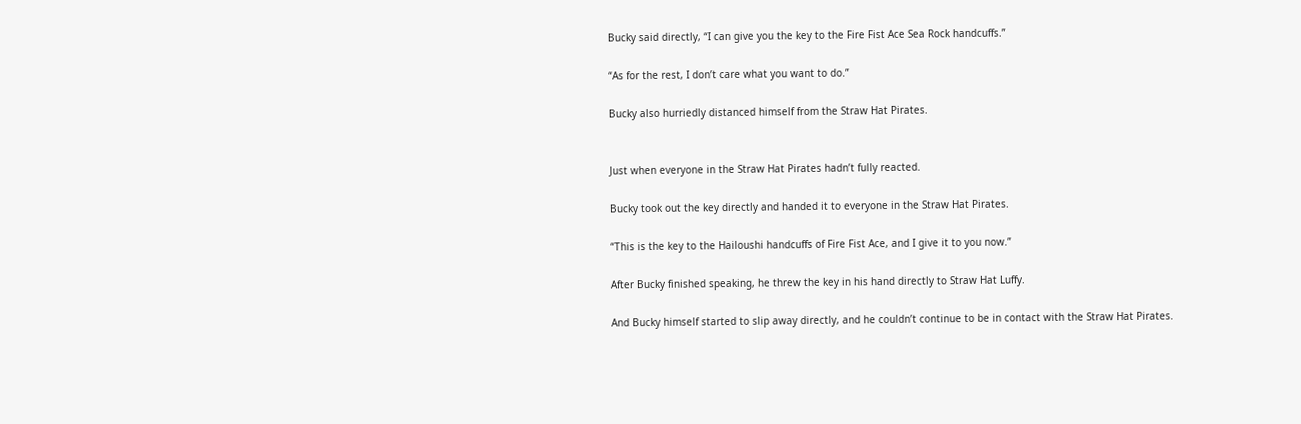Bucky said directly, “I can give you the key to the Fire Fist Ace Sea Rock handcuffs.”

“As for the rest, I don’t care what you want to do.”

Bucky also hurriedly distanced himself from the Straw Hat Pirates.


Just when everyone in the Straw Hat Pirates hadn’t fully reacted.

Bucky took out the key directly and handed it to everyone in the Straw Hat Pirates.

“This is the key to the Hailoushi handcuffs of Fire Fist Ace, and I give it to you now.”

After Bucky finished speaking, he threw the key in his hand directly to Straw Hat Luffy.

And Bucky himself started to slip away directly, and he couldn’t continue to be in contact with the Straw Hat Pirates.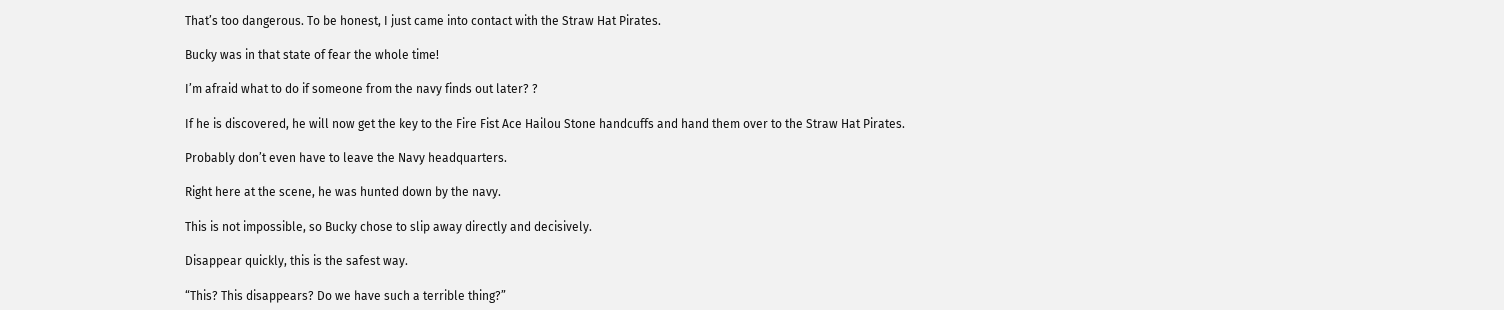That’s too dangerous. To be honest, I just came into contact with the Straw Hat Pirates.

Bucky was in that state of fear the whole time!

I’m afraid what to do if someone from the navy finds out later? ?

If he is discovered, he will now get the key to the Fire Fist Ace Hailou Stone handcuffs and hand them over to the Straw Hat Pirates.

Probably don’t even have to leave the Navy headquarters.

Right here at the scene, he was hunted down by the navy.

This is not impossible, so Bucky chose to slip away directly and decisively.

Disappear quickly, this is the safest way.

“This? This disappears? Do we have such a terrible thing?”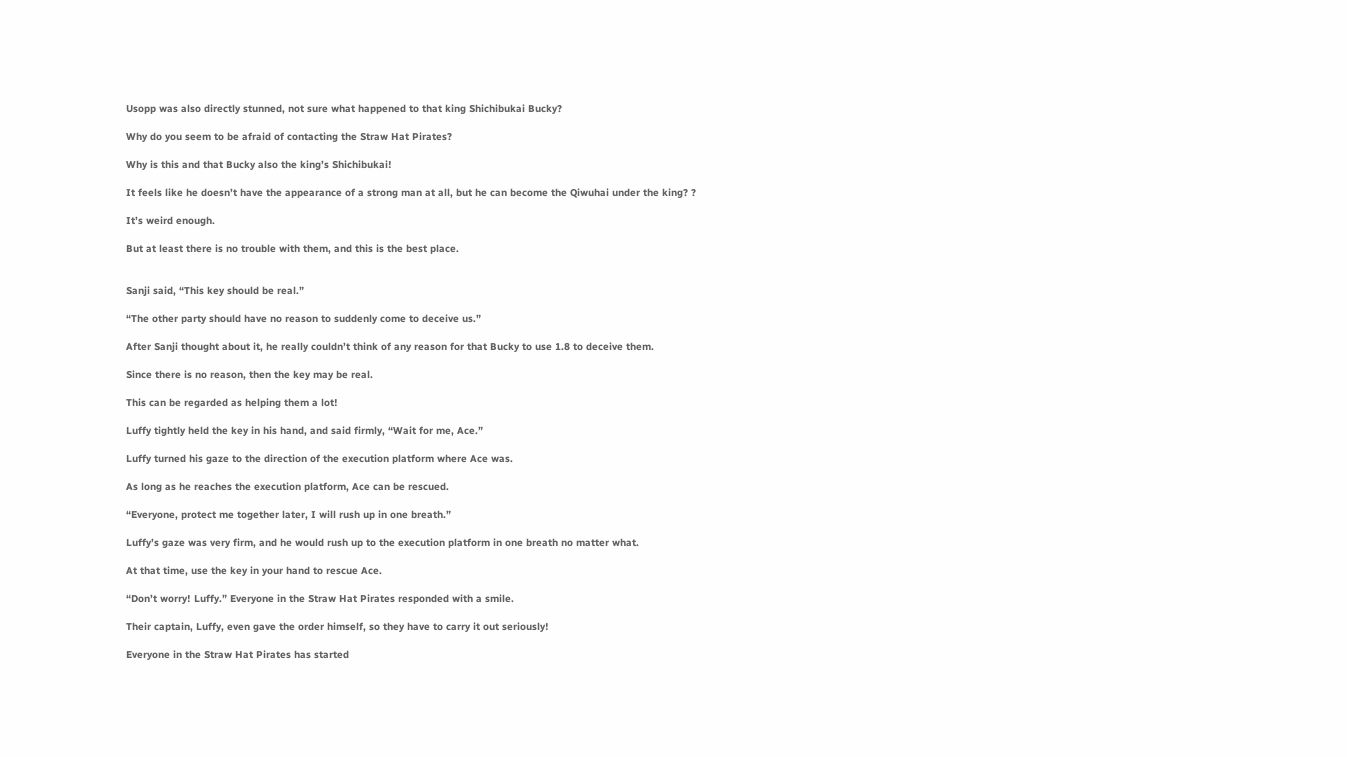Usopp was also directly stunned, not sure what happened to that king Shichibukai Bucky?

Why do you seem to be afraid of contacting the Straw Hat Pirates?

Why is this and that Bucky also the king’s Shichibukai!

It feels like he doesn’t have the appearance of a strong man at all, but he can become the Qiwuhai under the king? ?

It’s weird enough.

But at least there is no trouble with them, and this is the best place.


Sanji said, “This key should be real.”

“The other party should have no reason to suddenly come to deceive us.”

After Sanji thought about it, he really couldn’t think of any reason for that Bucky to use 1.8 to deceive them.

Since there is no reason, then the key may be real.

This can be regarded as helping them a lot!

Luffy tightly held the key in his hand, and said firmly, “Wait for me, Ace.”

Luffy turned his gaze to the direction of the execution platform where Ace was.

As long as he reaches the execution platform, Ace can be rescued.

“Everyone, protect me together later, I will rush up in one breath.”

Luffy’s gaze was very firm, and he would rush up to the execution platform in one breath no matter what.

At that time, use the key in your hand to rescue Ace.

“Don’t worry! Luffy.” Everyone in the Straw Hat Pirates responded with a smile.

Their captain, Luffy, even gave the order himself, so they have to carry it out seriously!

Everyone in the Straw Hat Pirates has started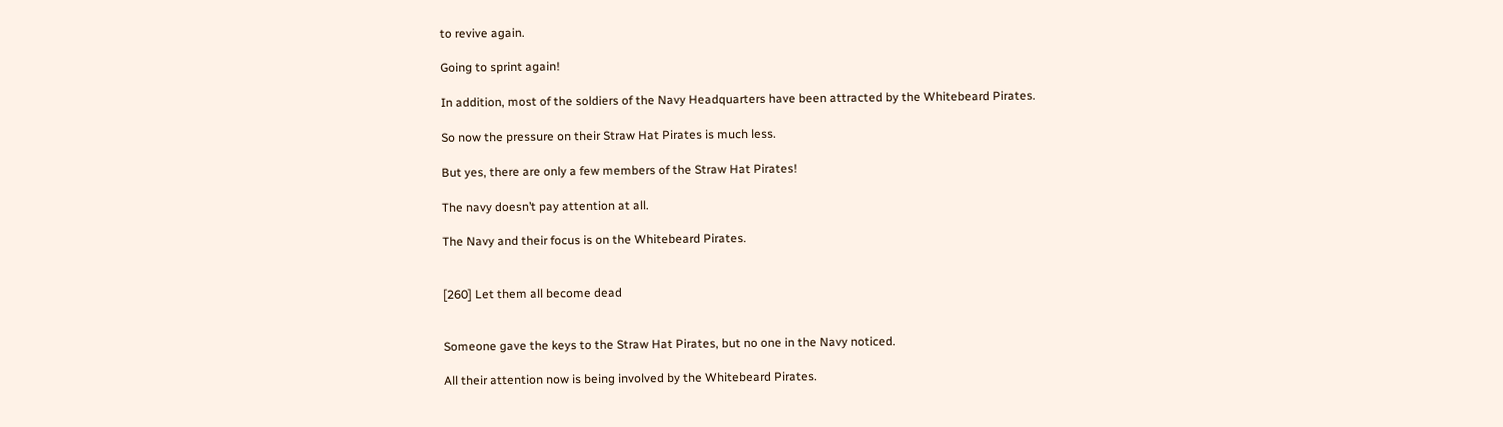to revive again.

Going to sprint again!

In addition, most of the soldiers of the Navy Headquarters have been attracted by the Whitebeard Pirates.

So now the pressure on their Straw Hat Pirates is much less.

But yes, there are only a few members of the Straw Hat Pirates!

The navy doesn’t pay attention at all.

The Navy and their focus is on the Whitebeard Pirates.


[260] Let them all become dead


Someone gave the keys to the Straw Hat Pirates, but no one in the Navy noticed.

All their attention now is being involved by the Whitebeard Pirates.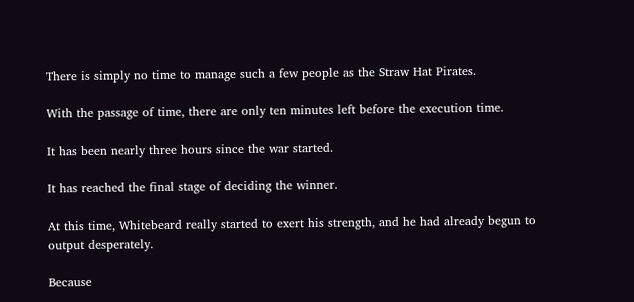There is simply no time to manage such a few people as the Straw Hat Pirates.

With the passage of time, there are only ten minutes left before the execution time.

It has been nearly three hours since the war started.

It has reached the final stage of deciding the winner.

At this time, Whitebeard really started to exert his strength, and he had already begun to output desperately.

Because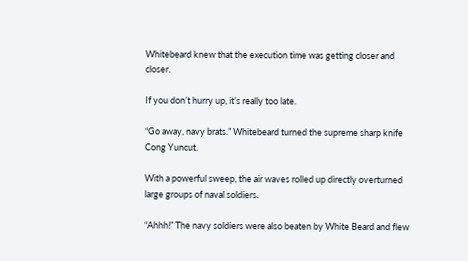Whitebeard knew that the execution time was getting closer and closer.

If you don’t hurry up, it’s really too late.

“Go away, navy brats.” Whitebeard turned the supreme sharp knife Cong Yuncut.

With a powerful sweep, the air waves rolled up directly overturned large groups of naval soldiers.

“Ahhh!” The navy soldiers were also beaten by White Beard and flew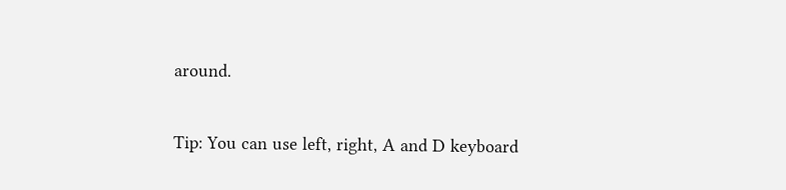around.

Tip: You can use left, right, A and D keyboard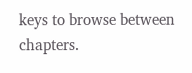keys to browse between chapters.